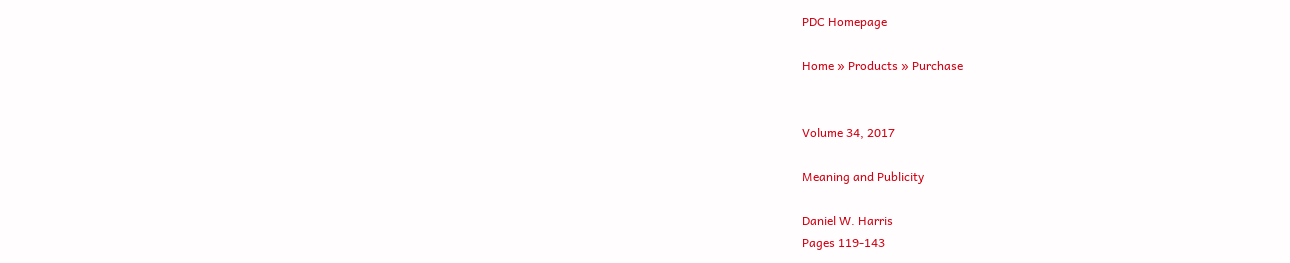PDC Homepage

Home » Products » Purchase


Volume 34, 2017

Meaning and Publicity

Daniel W. Harris
Pages 119-143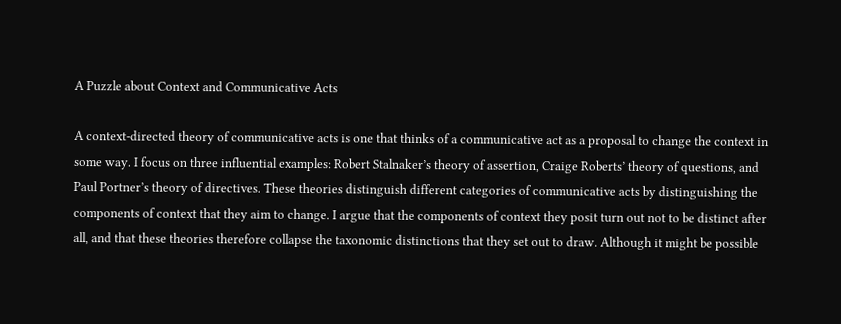A Puzzle about Context and Communicative Acts

A context-directed theory of communicative acts is one that thinks of a communicative act as a proposal to change the context in some way. I focus on three influential examples: Robert Stalnaker’s theory of assertion, Craige Roberts’ theory of questions, and Paul Portner’s theory of directives. These theories distinguish different categories of communicative acts by distinguishing the components of context that they aim to change. I argue that the components of context they posit turn out not to be distinct after all, and that these theories therefore collapse the taxonomic distinctions that they set out to draw. Although it might be possible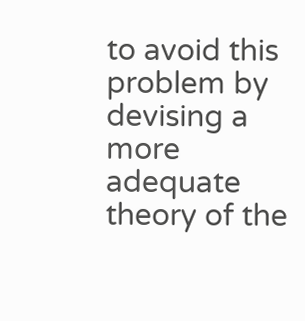to avoid this problem by devising a more adequate theory of the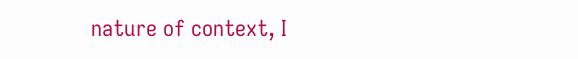nature of context, I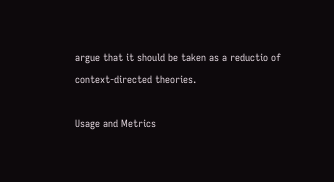argue that it should be taken as a reductio of context-directed theories.

Usage and Metrics